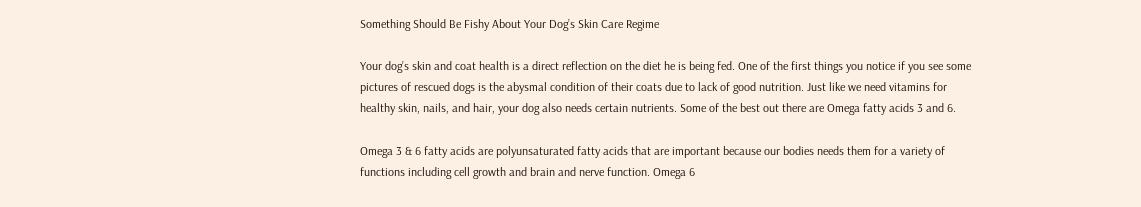Something Should Be Fishy About Your Dog’s Skin Care Regime

Your dog’s skin and coat health is a direct reflection on the diet he is being fed. One of the first things you notice if you see some pictures of rescued dogs is the abysmal condition of their coats due to lack of good nutrition. Just like we need vitamins for healthy skin, nails, and hair, your dog also needs certain nutrients. Some of the best out there are Omega fatty acids 3 and 6.

Omega 3 & 6 fatty acids are polyunsaturated fatty acids that are important because our bodies needs them for a variety of functions including cell growth and brain and nerve function. Omega 6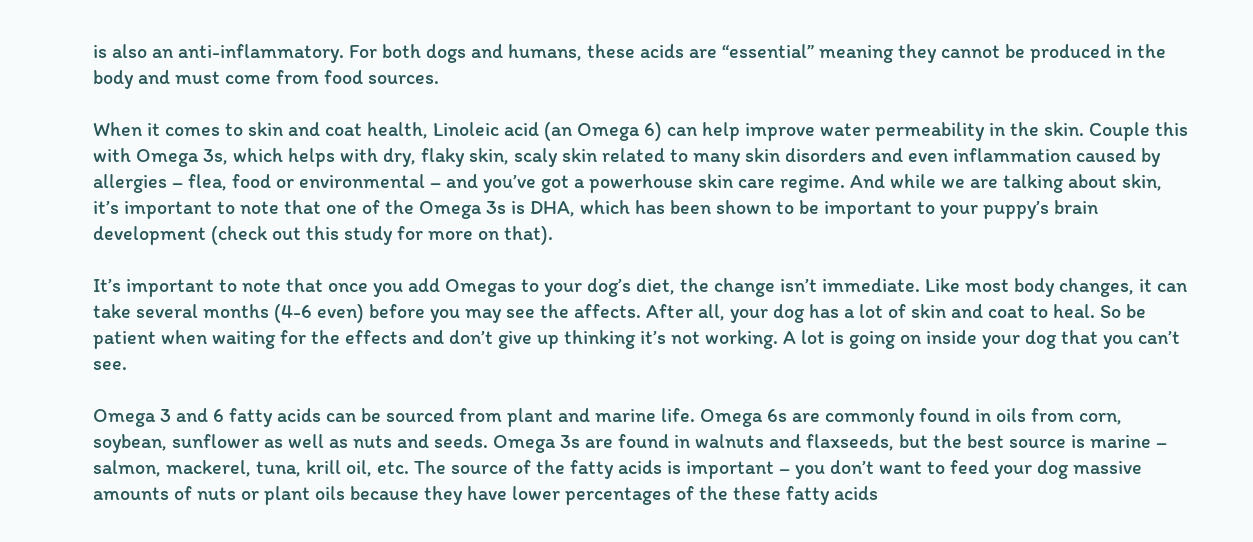is also an anti-inflammatory. For both dogs and humans, these acids are “essential” meaning they cannot be produced in the body and must come from food sources.

When it comes to skin and coat health, Linoleic acid (an Omega 6) can help improve water permeability in the skin. Couple this with Omega 3s, which helps with dry, flaky skin, scaly skin related to many skin disorders and even inflammation caused by allergies – flea, food or environmental – and you’ve got a powerhouse skin care regime. And while we are talking about skin, it’s important to note that one of the Omega 3s is DHA, which has been shown to be important to your puppy’s brain development (check out this study for more on that).

It’s important to note that once you add Omegas to your dog’s diet, the change isn’t immediate. Like most body changes, it can take several months (4-6 even) before you may see the affects. After all, your dog has a lot of skin and coat to heal. So be patient when waiting for the effects and don’t give up thinking it’s not working. A lot is going on inside your dog that you can’t see.

Omega 3 and 6 fatty acids can be sourced from plant and marine life. Omega 6s are commonly found in oils from corn, soybean, sunflower as well as nuts and seeds. Omega 3s are found in walnuts and flaxseeds, but the best source is marine – salmon, mackerel, tuna, krill oil, etc. The source of the fatty acids is important – you don’t want to feed your dog massive amounts of nuts or plant oils because they have lower percentages of the these fatty acids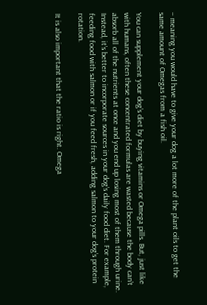– meaning you would have to give your dog a lot more of the plant oils to get the same amount of Omegas from a fish oil.

You can supplement your dog’s diet by buying vitamins or Omega pills. But, just like with humans, often these concentrated formulas are wasted because the body can’t absorb all of the nutrients at once and you end up losing most of them through urine. Instead, it’s better to incorporate sources in your dog’s daily food diet. For example, feeding food with salmon or if you feed fresh, adding salmon to your dog’s protein rotation.

It is also important that the ratio is right. Omega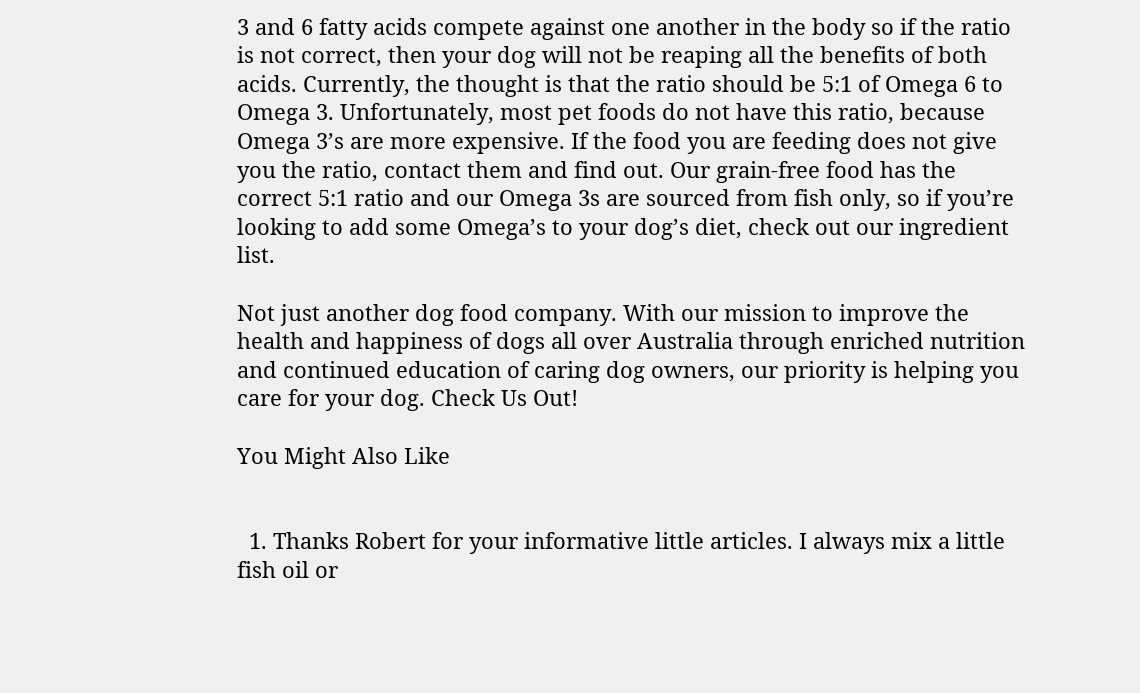3 and 6 fatty acids compete against one another in the body so if the ratio is not correct, then your dog will not be reaping all the benefits of both acids. Currently, the thought is that the ratio should be 5:1 of Omega 6 to Omega 3. Unfortunately, most pet foods do not have this ratio, because Omega 3’s are more expensive. If the food you are feeding does not give you the ratio, contact them and find out. Our grain-free food has the correct 5:1 ratio and our Omega 3s are sourced from fish only, so if you’re looking to add some Omega’s to your dog’s diet, check out our ingredient list.

Not just another dog food company. With our mission to improve the health and happiness of dogs all over Australia through enriched nutrition and continued education of caring dog owners, our priority is helping you care for your dog. Check Us Out!

You Might Also Like


  1. Thanks Robert for your informative little articles. I always mix a little fish oil or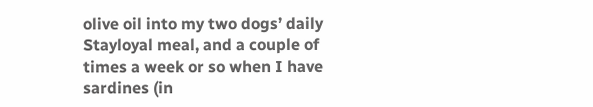olive oil into my two dogs’ daily Stayloyal meal, and a couple of times a week or so when I have sardines (in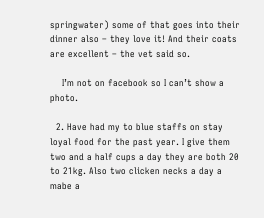springwater) some of that goes into their dinner also – they love it! And their coats are excellent – the vet said so.

    I’m not on facebook so I can’t show a photo.

  2. Have had my to blue staffs on stay loyal food for the past year. I give them two and a half cups a day they are both 20 to 21kg. Also two clicken necks a day a mabe a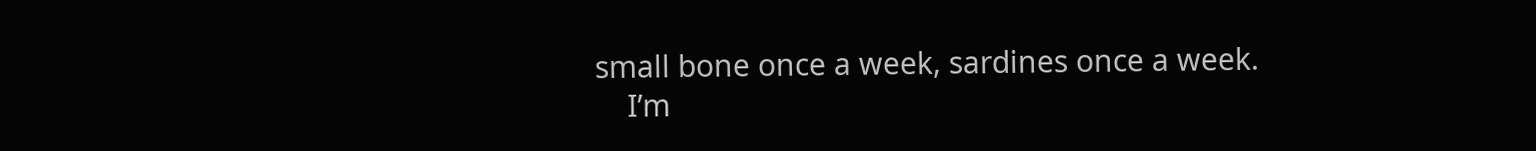small bone once a week, sardines once a week.
    I’m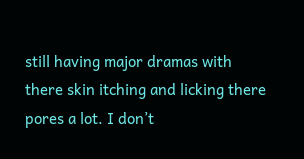still having major dramas with there skin itching and licking there pores a lot. I don’t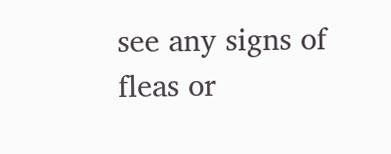see any signs of fleas or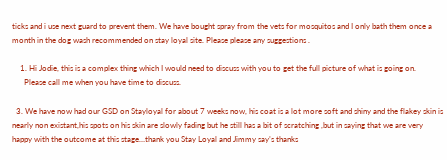ticks and i use next guard to prevent them. We have bought spray from the vets for mosquitos and I only bath them once a month in the dog wash recommended on stay loyal site. Please please any suggestions .

    1. Hi Jodie, this is a complex thing which I would need to discuss with you to get the full picture of what is going on.
      Please call me when you have time to discuss.

  3. We have now had our GSD on Stayloyal for about 7 weeks now, his coat is a lot more soft and shiny and the flakey skin is nearly non existant,his spots on his skin are slowly fading but he still has a bit of scratching ,but in saying that we are very happy with the outcome at this stage…thank you Stay Loyal and Jimmy say’s thanks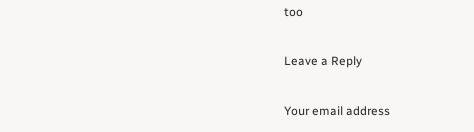too

Leave a Reply

Your email address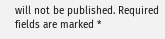will not be published. Required fields are marked *